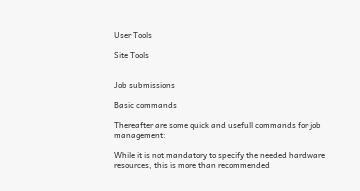User Tools

Site Tools


Job submissions

Basic commands

Thereafter are some quick and usefull commands for job management:

While it is not mandatory to specify the needed hardware resources, this is more than recommended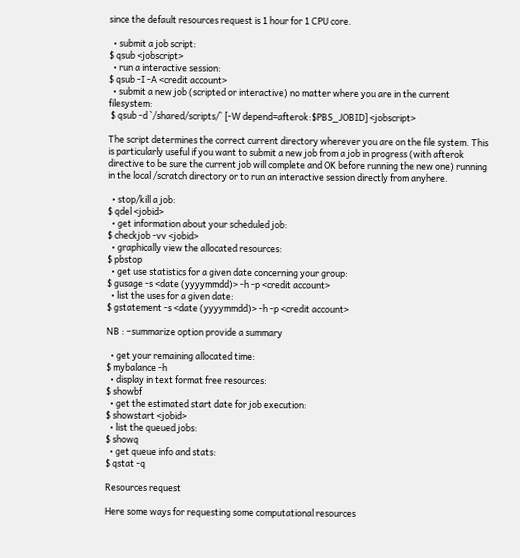since the default resources request is 1 hour for 1 CPU core.

  • submit a job script:
$ qsub <jobscript>
  • run a interactive session:
$ qsub -I -A <credit account>
  • submit a new job (scripted or interactive) no matter where you are in the current filesystem:
 $ qsub -d `/shared/scripts/` [-W depend=afterok:$PBS_JOBID] <jobscript>

The script determines the correct current directory wherever you are on the file system. This is particularly useful if you want to submit a new job from a job in progress (with afterok directive to be sure the current job will complete and OK before running the new one) running in the local /scratch directory or to run an interactive session directly from anyhere.

  • stop/kill a job:
$ qdel <jobid>
  • get information about your scheduled job:
$ checkjob -vv <jobid>
  • graphically view the allocated resources:
$ pbstop
  • get use statistics for a given date concerning your group:
$ gusage -s <date (yyyymmdd)> -h -p <credit account>
  • list the uses for a given date:
$ gstatement -s <date (yyyymmdd)> -h -p <credit account>

NB : –summarize option provide a summary

  • get your remaining allocated time:
$ mybalance -h
  • display in text format free resources:
$ showbf
  • get the estimated start date for job execution:
$ showstart <jobid>
  • list the queued jobs:
$ showq
  • get queue info and stats:
$ qstat -q

Resources request

Here some ways for requesting some computational resources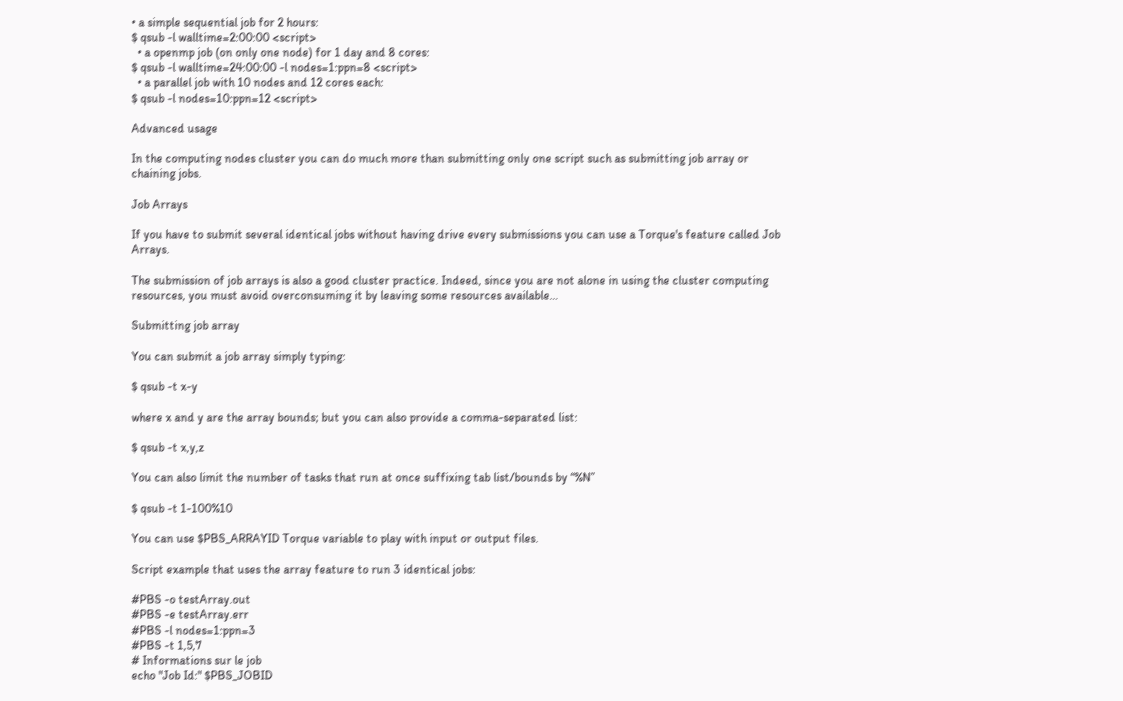• a simple sequential job for 2 hours:
$ qsub -l walltime=2:00:00 <script>
  • a openmp job (on only one node) for 1 day and 8 cores:
$ qsub -l walltime=24:00:00 -l nodes=1:ppn=8 <script>
  • a parallel job with 10 nodes and 12 cores each:
$ qsub -l nodes=10:ppn=12 <script>

Advanced usage

In the computing nodes cluster you can do much more than submitting only one script such as submitting job array or chaining jobs.

Job Arrays

If you have to submit several identical jobs without having drive every submissions you can use a Torque's feature called Job Arrays.

The submission of job arrays is also a good cluster practice. Indeed, since you are not alone in using the cluster computing resources, you must avoid overconsuming it by leaving some resources available…

Submitting job array

You can submit a job array simply typing:

$ qsub -t x-y

where x and y are the array bounds; but you can also provide a comma-separated list:

$ qsub -t x,y,z

You can also limit the number of tasks that run at once suffixing tab list/bounds by “%N”

$ qsub -t 1-100%10

You can use $PBS_ARRAYID Torque variable to play with input or output files.

Script example that uses the array feature to run 3 identical jobs:

#PBS -o testArray.out
#PBS -e testArray.err
#PBS -l nodes=1:ppn=3
#PBS -t 1,5,7
# Informations sur le job
echo "Job Id:" $PBS_JOBID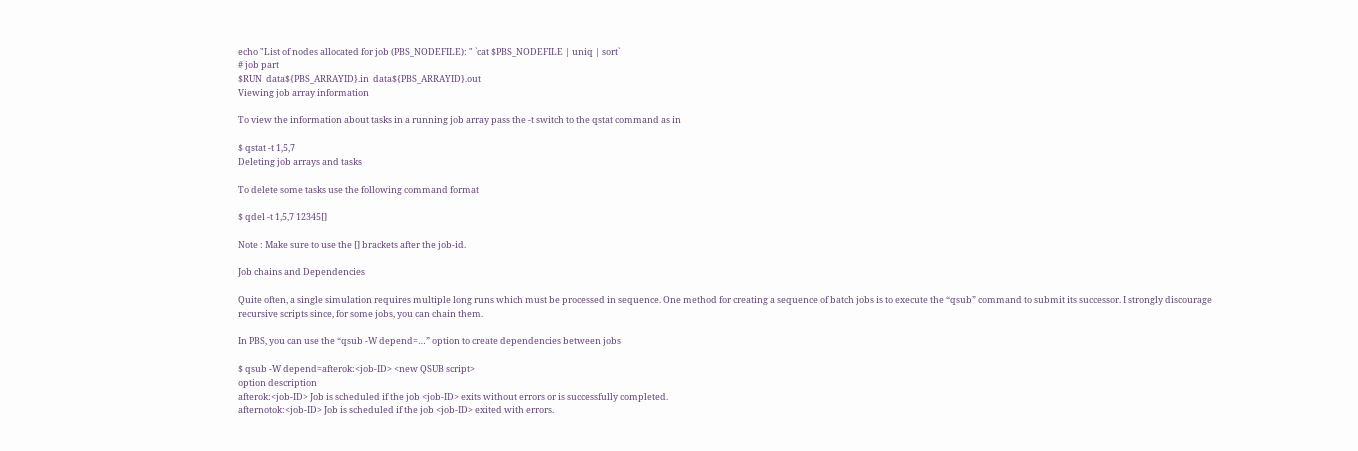echo "List of nodes allocated for job (PBS_NODEFILE): " `cat $PBS_NODEFILE | uniq | sort`
# job part
$RUN  data${PBS_ARRAYID}.in  data${PBS_ARRAYID}.out
Viewing job array information

To view the information about tasks in a running job array pass the -t switch to the qstat command as in

$ qstat -t 1,5,7
Deleting job arrays and tasks

To delete some tasks use the following command format

$ qdel -t 1,5,7 12345[]

Note : Make sure to use the [] brackets after the job-id.

Job chains and Dependencies

Quite often, a single simulation requires multiple long runs which must be processed in sequence. One method for creating a sequence of batch jobs is to execute the “qsub” command to submit its successor. I strongly discourage recursive scripts since, for some jobs, you can chain them.

In PBS, you can use the “qsub -W depend=…” option to create dependencies between jobs

$ qsub -W depend=afterok:<job-ID> <new QSUB script>
option description
afterok:<job-ID> Job is scheduled if the job <job-ID> exits without errors or is successfully completed.
afternotok:<job-ID> Job is scheduled if the job <job-ID> exited with errors.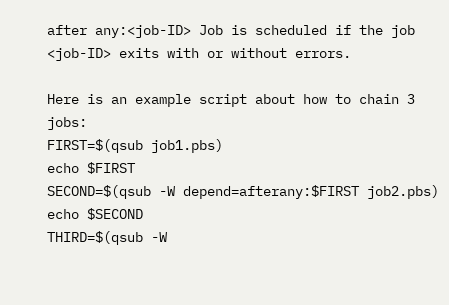after any:<job-ID> Job is scheduled if the job <job-ID> exits with or without errors.

Here is an example script about how to chain 3 jobs:
FIRST=$(qsub job1.pbs)
echo $FIRST
SECOND=$(qsub -W depend=afterany:$FIRST job2.pbs)
echo $SECOND
THIRD=$(qsub -W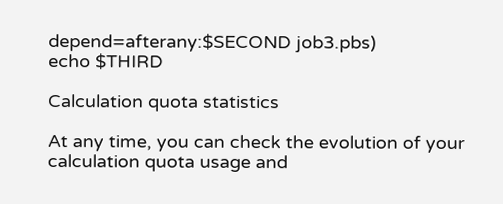depend=afterany:$SECOND job3.pbs)
echo $THIRD

Calculation quota statistics

At any time, you can check the evolution of your calculation quota usage and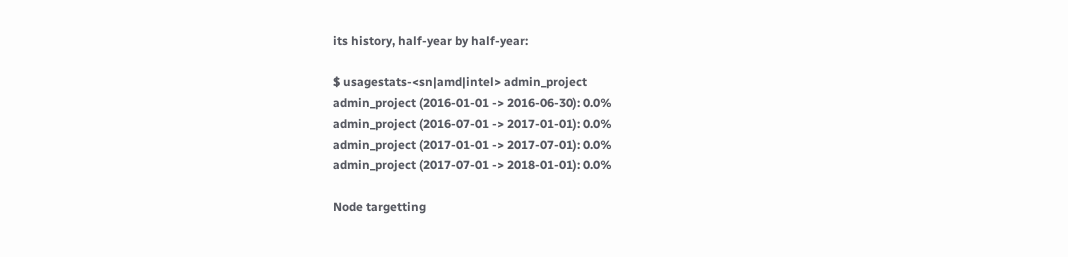its history, half-year by half-year:

$ usagestats-<sn|amd|intel> admin_project
admin_project (2016-01-01 -> 2016-06-30): 0.0%
admin_project (2016-07-01 -> 2017-01-01): 0.0%
admin_project (2017-01-01 -> 2017-07-01): 0.0%
admin_project (2017-07-01 -> 2018-01-01): 0.0%

Node targetting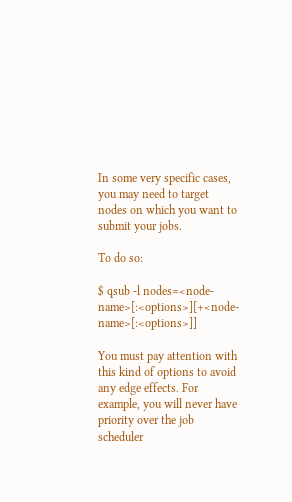In some very specific cases, you may need to target nodes on which you want to submit your jobs.

To do so:

$ qsub -l nodes=<node-name>[:<options>][+<node-name>[:<options>]]

You must pay attention with this kind of options to avoid any edge effects. For example, you will never have priority over the job scheduler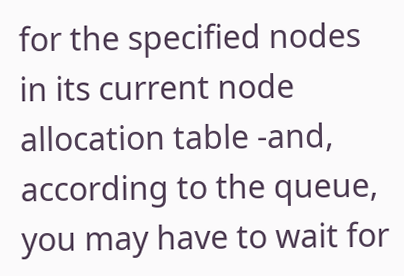for the specified nodes in its current node allocation table -and, according to the queue, you may have to wait for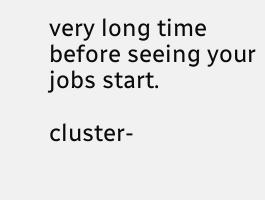very long time before seeing your jobs start.

cluster-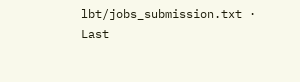lbt/jobs_submission.txt · Last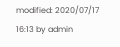modified: 2020/07/17 16:13 by admin